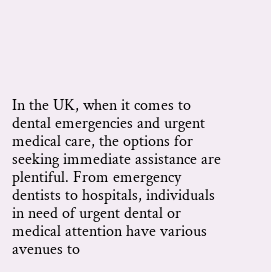In the UK, when it comes to dental emergencies and urgent medical care, the options for seeking immediate assistance are plentiful. From emergency dentists to hospitals, individuals in need of urgent dental or medical attention have various avenues to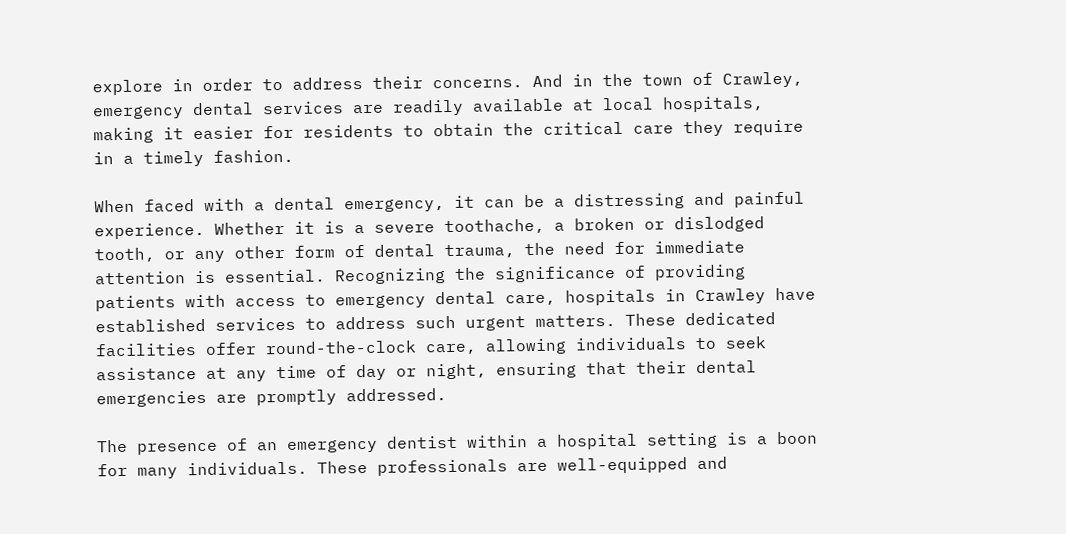explore in order to address their concerns. And in the town of Crawley, emergency dental services are readily available at local hospitals, making it easier for residents to obtain the critical care they require in a timely fashion.

When faced with a dental emergency, it can be a distressing and painful experience. Whether it is a severe toothache, a broken or dislodged tooth, or any other form of dental trauma, the need for immediate attention is essential. Recognizing the significance of providing patients with access to emergency dental care, hospitals in Crawley have established services to address such urgent matters. These dedicated facilities offer round-the-clock care, allowing individuals to seek assistance at any time of day or night, ensuring that their dental emergencies are promptly addressed.

The presence of an emergency dentist within a hospital setting is a boon for many individuals. These professionals are well-equipped and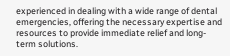experienced in dealing with a wide range of dental emergencies, offering the necessary expertise and resources to provide immediate relief and long-term solutions.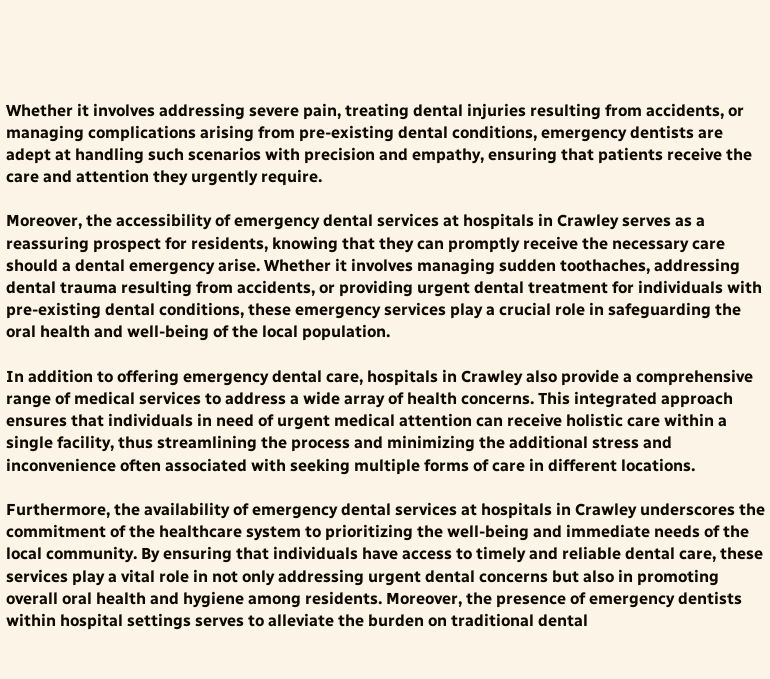Whether it involves addressing severe pain, treating dental injuries resulting from accidents, or managing complications arising from pre-existing dental conditions, emergency dentists are adept at handling such scenarios with precision and empathy, ensuring that patients receive the care and attention they urgently require.

Moreover, the accessibility of emergency dental services at hospitals in Crawley serves as a reassuring prospect for residents, knowing that they can promptly receive the necessary care should a dental emergency arise. Whether it involves managing sudden toothaches, addressing dental trauma resulting from accidents, or providing urgent dental treatment for individuals with pre-existing dental conditions, these emergency services play a crucial role in safeguarding the oral health and well-being of the local population.

In addition to offering emergency dental care, hospitals in Crawley also provide a comprehensive range of medical services to address a wide array of health concerns. This integrated approach ensures that individuals in need of urgent medical attention can receive holistic care within a single facility, thus streamlining the process and minimizing the additional stress and inconvenience often associated with seeking multiple forms of care in different locations.

Furthermore, the availability of emergency dental services at hospitals in Crawley underscores the commitment of the healthcare system to prioritizing the well-being and immediate needs of the local community. By ensuring that individuals have access to timely and reliable dental care, these services play a vital role in not only addressing urgent dental concerns but also in promoting overall oral health and hygiene among residents. Moreover, the presence of emergency dentists within hospital settings serves to alleviate the burden on traditional dental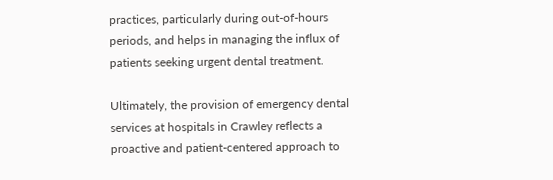practices, particularly during out-of-hours periods, and helps in managing the influx of patients seeking urgent dental treatment.

Ultimately, the provision of emergency dental services at hospitals in Crawley reflects a proactive and patient-centered approach to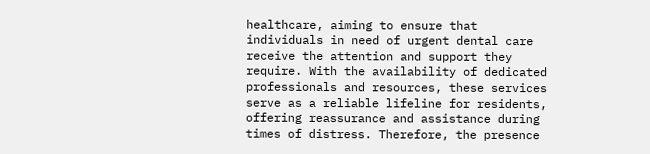healthcare, aiming to ensure that individuals in need of urgent dental care receive the attention and support they require. With the availability of dedicated professionals and resources, these services serve as a reliable lifeline for residents, offering reassurance and assistance during times of distress. Therefore, the presence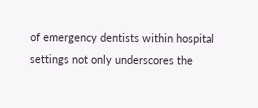of emergency dentists within hospital settings not only underscores the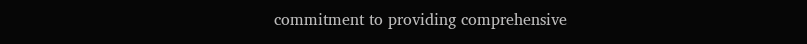commitment to providing comprehensive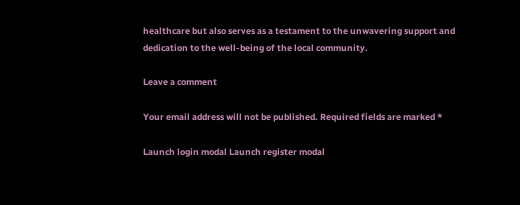healthcare but also serves as a testament to the unwavering support and dedication to the well-being of the local community.

Leave a comment

Your email address will not be published. Required fields are marked *

Launch login modal Launch register modal